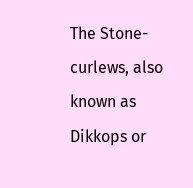The Stone-curlews, also known as Dikkops or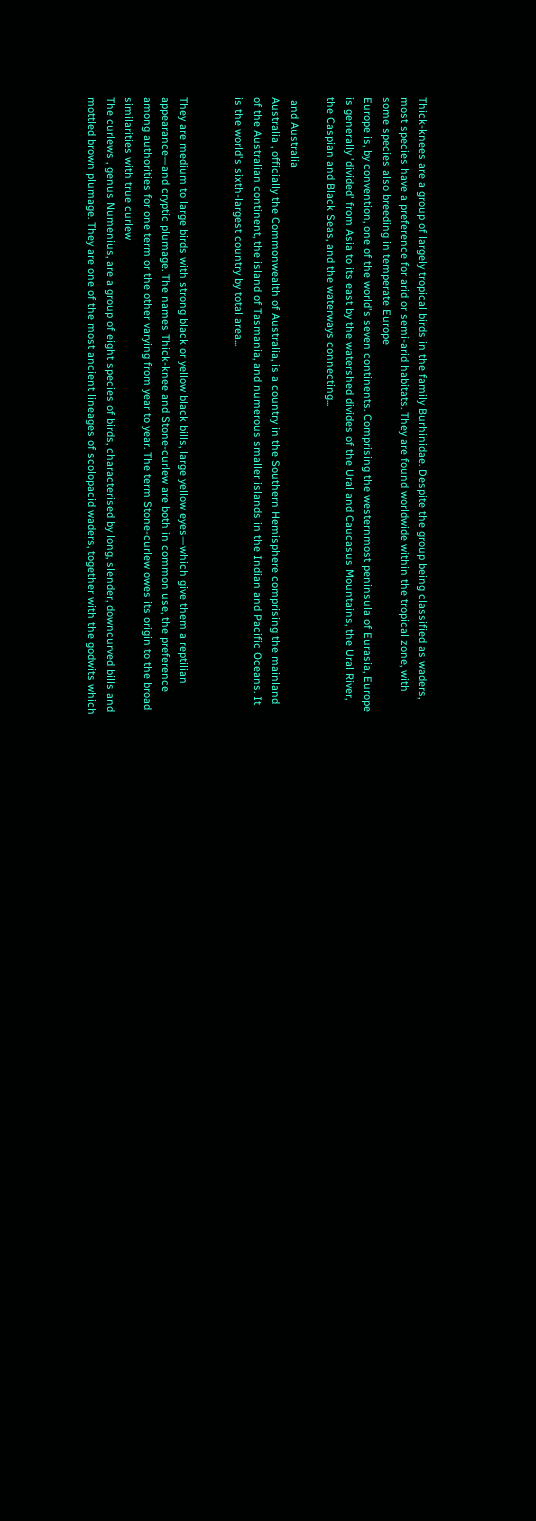Thick-knees are a group of largely tropical birds in the family Burhinidae. Despite the group being classified as waders, most species have a preference for arid or semi-arid habitats. They are found worldwide within the tropical zone, with some species also breeding in temperate Europe
Europe is, by convention, one of the world's seven continents. Comprising the westernmost peninsula of Eurasia, Europe is generally 'divided' from Asia to its east by the watershed divides of the Ural and Caucasus Mountains, the Ural River, the Caspian and Black Seas, and the waterways connecting...

 and Australia
Australia , officially the Commonwealth of Australia, is a country in the Southern Hemisphere comprising the mainland of the Australian continent, the island of Tasmania, and numerous smaller islands in the Indian and Pacific Oceans. It is the world's sixth-largest country by total area...


They are medium to large birds with strong black or yellow black bills, large yellow eyes—which give them a reptilian appearance—and cryptic plumage. The names Thick-knee and Stone-curlew are both in common use, the preference among authorities for one term or the other varying from year to year. The term Stone-curlew owes its origin to the broad similarities with true curlew
The curlews , genus Numenius, are a group of eight species of birds, characterised by long, slender, downcurved bills and mottled brown plumage. They are one of the most ancient lineages of scolopacid waders, together with the godwits which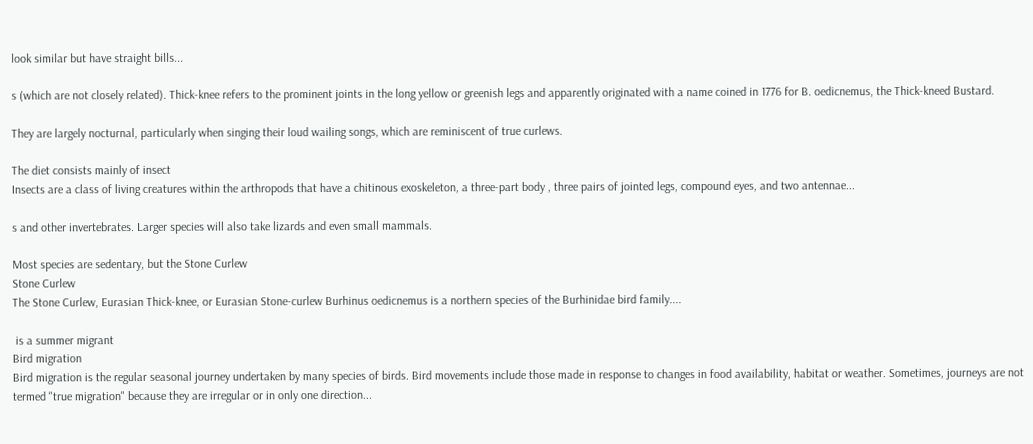look similar but have straight bills...

s (which are not closely related). Thick-knee refers to the prominent joints in the long yellow or greenish legs and apparently originated with a name coined in 1776 for B. oedicnemus, the Thick-kneed Bustard.

They are largely nocturnal, particularly when singing their loud wailing songs, which are reminiscent of true curlews.

The diet consists mainly of insect
Insects are a class of living creatures within the arthropods that have a chitinous exoskeleton, a three-part body , three pairs of jointed legs, compound eyes, and two antennae...

s and other invertebrates. Larger species will also take lizards and even small mammals.

Most species are sedentary, but the Stone Curlew
Stone Curlew
The Stone Curlew, Eurasian Thick-knee, or Eurasian Stone-curlew Burhinus oedicnemus is a northern species of the Burhinidae bird family....

 is a summer migrant
Bird migration
Bird migration is the regular seasonal journey undertaken by many species of birds. Bird movements include those made in response to changes in food availability, habitat or weather. Sometimes, journeys are not termed "true migration" because they are irregular or in only one direction...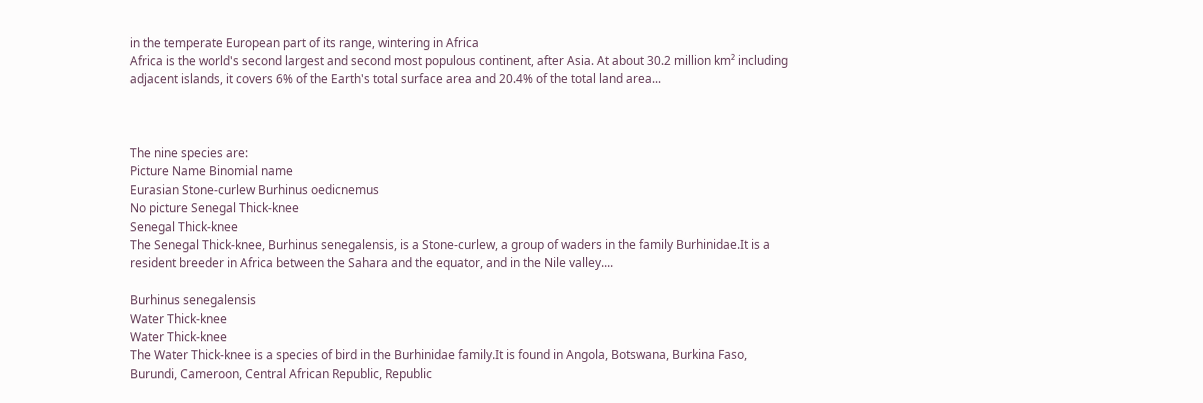in the temperate European part of its range, wintering in Africa
Africa is the world's second largest and second most populous continent, after Asia. At about 30.2 million km² including adjacent islands, it covers 6% of the Earth's total surface area and 20.4% of the total land area...



The nine species are:
Picture Name Binomial name
Eurasian Stone-curlew Burhinus oedicnemus
No picture Senegal Thick-knee
Senegal Thick-knee
The Senegal Thick-knee, Burhinus senegalensis, is a Stone-curlew, a group of waders in the family Burhinidae.It is a resident breeder in Africa between the Sahara and the equator, and in the Nile valley....

Burhinus senegalensis
Water Thick-knee
Water Thick-knee
The Water Thick-knee is a species of bird in the Burhinidae family.It is found in Angola, Botswana, Burkina Faso, Burundi, Cameroon, Central African Republic, Republic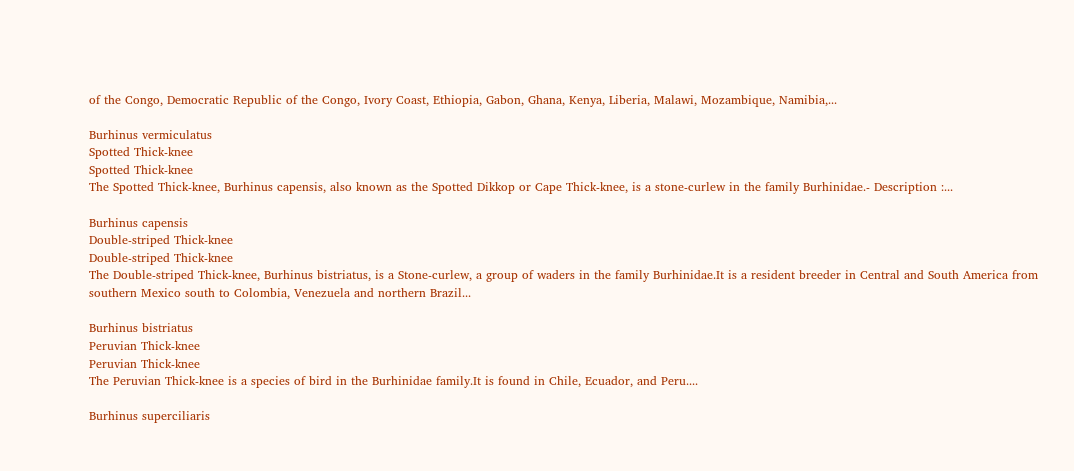of the Congo, Democratic Republic of the Congo, Ivory Coast, Ethiopia, Gabon, Ghana, Kenya, Liberia, Malawi, Mozambique, Namibia,...

Burhinus vermiculatus
Spotted Thick-knee
Spotted Thick-knee
The Spotted Thick-knee, Burhinus capensis, also known as the Spotted Dikkop or Cape Thick-knee, is a stone-curlew in the family Burhinidae.- Description :...

Burhinus capensis
Double-striped Thick-knee
Double-striped Thick-knee
The Double-striped Thick-knee, Burhinus bistriatus, is a Stone-curlew, a group of waders in the family Burhinidae.It is a resident breeder in Central and South America from southern Mexico south to Colombia, Venezuela and northern Brazil...

Burhinus bistriatus
Peruvian Thick-knee
Peruvian Thick-knee
The Peruvian Thick-knee is a species of bird in the Burhinidae family.It is found in Chile, Ecuador, and Peru....

Burhinus superciliaris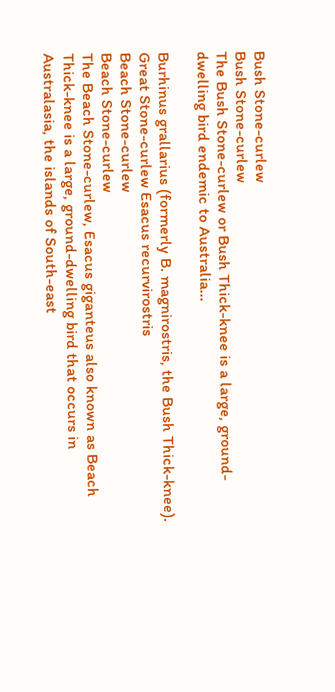Bush Stone-curlew
Bush Stone-curlew
The Bush Stone-curlew or Bush Thick-knee is a large, ground-dwelling bird endemic to Australia...

Burhinus grallarius (formerly B. magnirostris, the Bush Thick-knee).
Great Stone-curlew Esacus recurvirostris
Beach Stone-curlew
Beach Stone-curlew
The Beach Stone-curlew, Esacus giganteus also known as Beach Thick-knee is a large, ground-dwelling bird that occurs in Australasia, the islands of South-east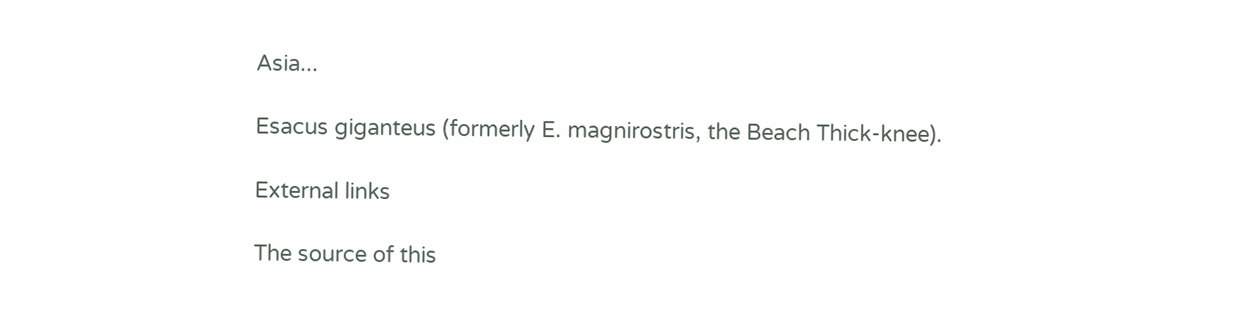Asia...

Esacus giganteus (formerly E. magnirostris, the Beach Thick-knee).

External links

The source of this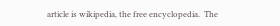article is wikipedia, the free encyclopedia.  The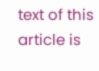text of this article is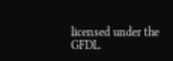licensed under the GFDL.